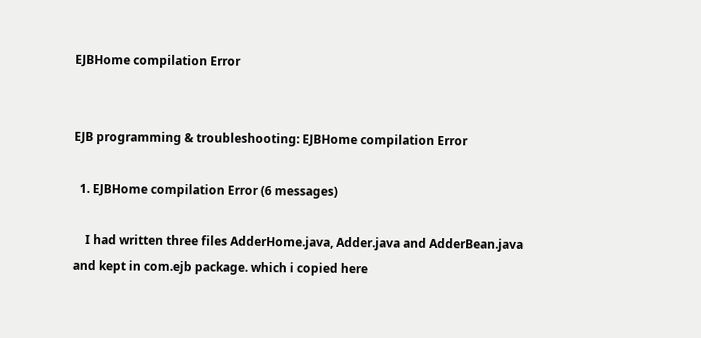EJBHome compilation Error


EJB programming & troubleshooting: EJBHome compilation Error

  1. EJBHome compilation Error (6 messages)

    I had written three files AdderHome.java, Adder.java and AdderBean.java and kept in com.ejb package. which i copied here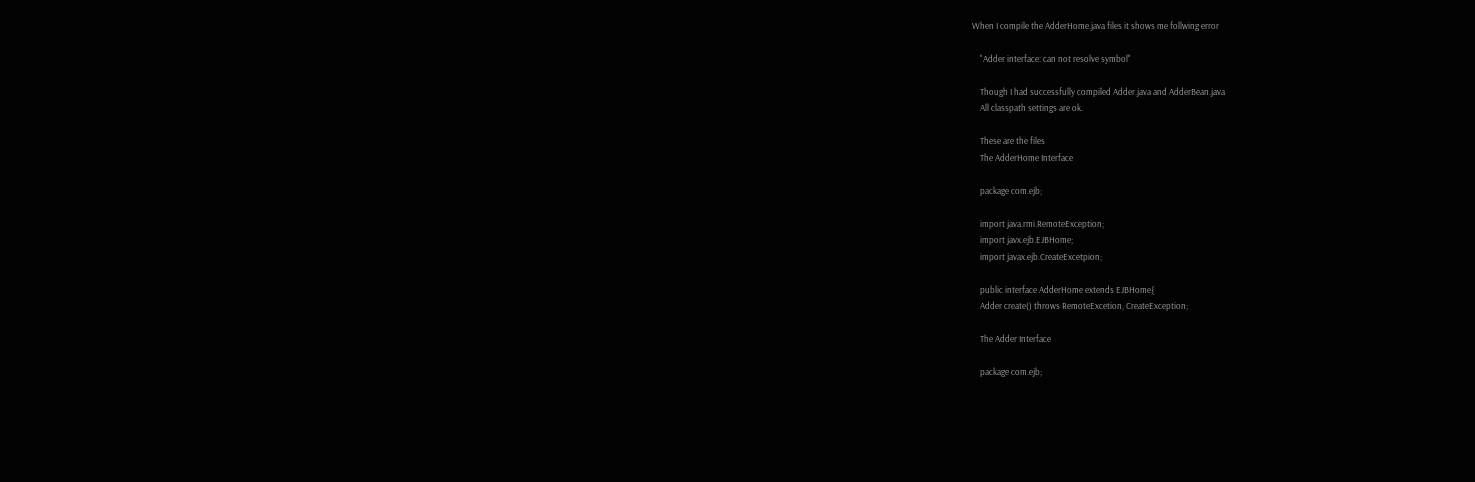When I compile the AdderHome.java files it shows me follwing error

    "Adder interface: can not resolve symbol"

    Though I had successfully compiled Adder.java and AdderBean.java
    All classpath settings are ok.

    These are the files
    The AdderHome Interface

    package com.ejb;

    import java.rmi.RemoteException;
    import javx.ejb.EJBHome;
    import javax.ejb.CreateExcetpion;

    public interface AdderHome extends EJBHome{
    Adder create() throws RemoteExcetion, CreateException;

    The Adder Interface

    package com.ejb;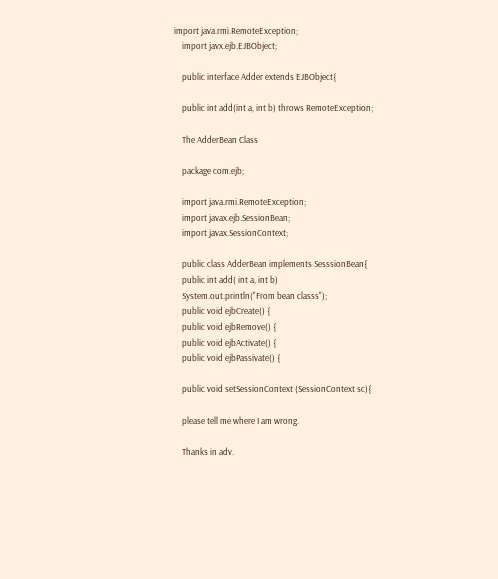import java.rmi.RemoteException;
    import javx.ejb.EJBObject;

    public interface Adder extends EJBObject{

    public int add(int a, int b) throws RemoteException;

    The AdderBean Class

    package com.ejb;

    import java.rmi.RemoteException;
    import javax.ejb.SessionBean;
    import javax.SessionContext;

    public class AdderBean implements SesssionBean{
    public int add( int a, int b)
    System.out.println("From bean classs");
    public void ejbCreate() {
    public void ejbRemove() {
    public void ejbActivate() {
    public void ejbPassivate() {

    public void setSessionContext (SessionContext sc){

    please tell me where I am wrong.

    Thanks in adv.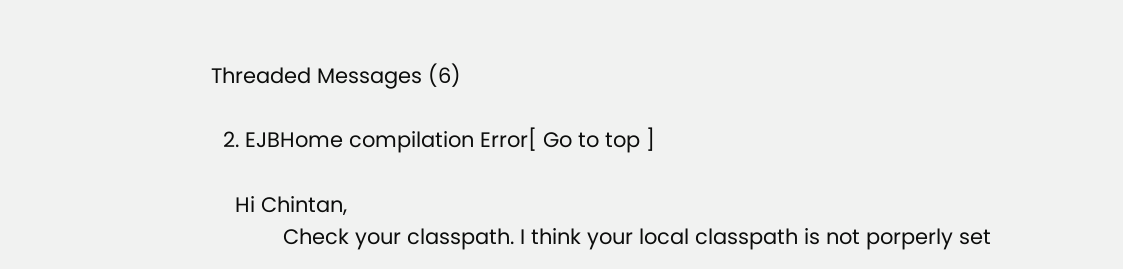Threaded Messages (6)

  2. EJBHome compilation Error[ Go to top ]

    Hi Chintan,
            Check your classpath. I think your local classpath is not porperly set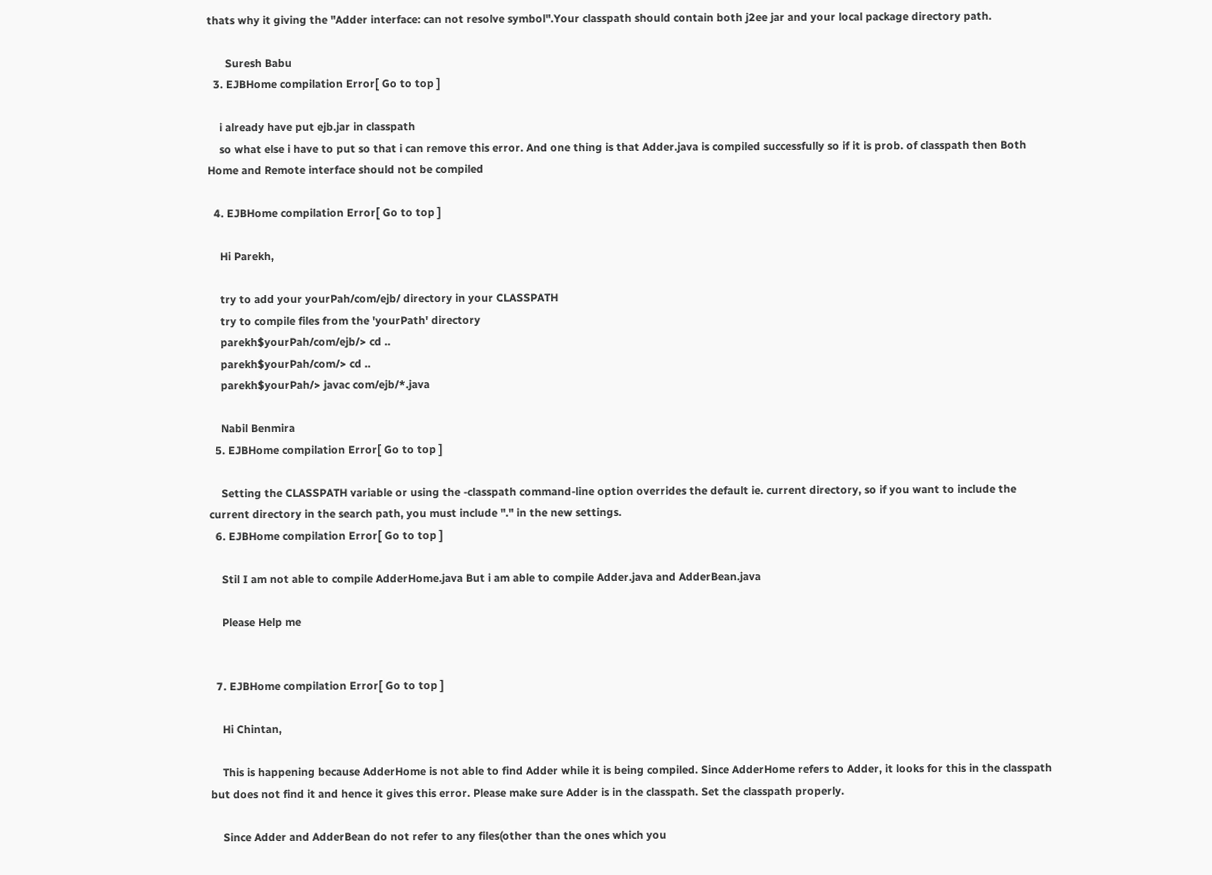thats why it giving the "Adder interface: can not resolve symbol".Your classpath should contain both j2ee jar and your local package directory path.

      Suresh Babu
  3. EJBHome compilation Error[ Go to top ]

    i already have put ejb.jar in classpath
    so what else i have to put so that i can remove this error. And one thing is that Adder.java is compiled successfully so if it is prob. of classpath then Both Home and Remote interface should not be compiled

  4. EJBHome compilation Error[ Go to top ]

    Hi Parekh,

    try to add your yourPah/com/ejb/ directory in your CLASSPATH
    try to compile files from the 'yourPath' directory
    parekh$yourPah/com/ejb/> cd ..
    parekh$yourPah/com/> cd ..
    parekh$yourPah/> javac com/ejb/*.java

    Nabil Benmira
  5. EJBHome compilation Error[ Go to top ]

    Setting the CLASSPATH variable or using the -classpath command-line option overrides the default ie. current directory, so if you want to include the current directory in the search path, you must include "." in the new settings.
  6. EJBHome compilation Error[ Go to top ]

    Stil I am not able to compile AdderHome.java But i am able to compile Adder.java and AdderBean.java

    Please Help me


  7. EJBHome compilation Error[ Go to top ]

    Hi Chintan,

    This is happening because AdderHome is not able to find Adder while it is being compiled. Since AdderHome refers to Adder, it looks for this in the classpath but does not find it and hence it gives this error. Please make sure Adder is in the classpath. Set the classpath properly.

    Since Adder and AdderBean do not refer to any files(other than the ones which you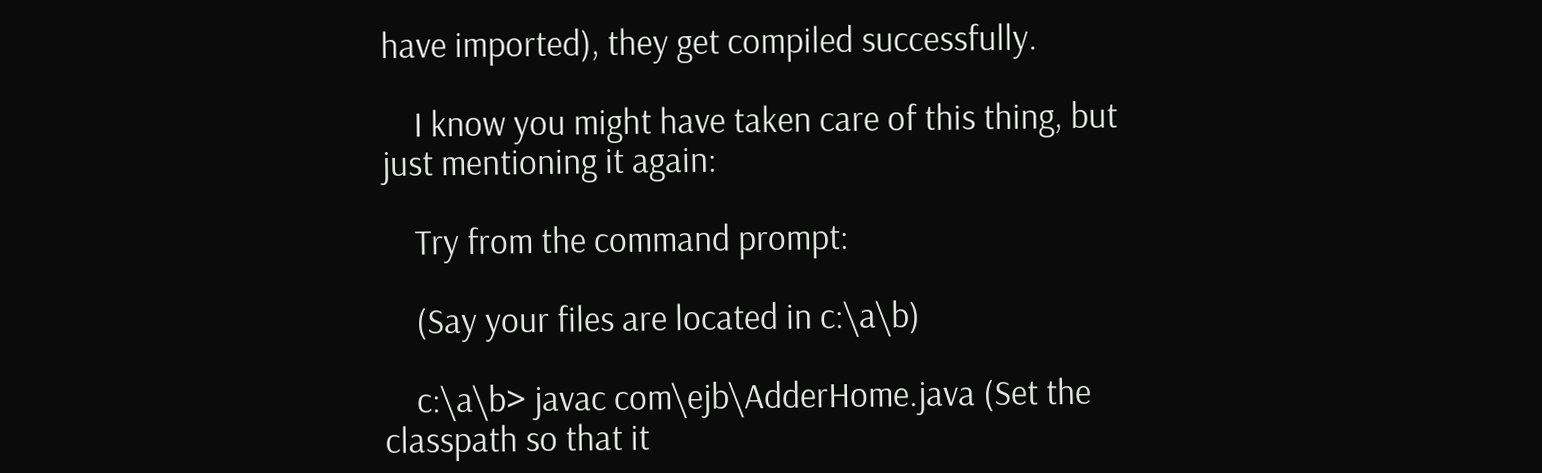have imported), they get compiled successfully.

    I know you might have taken care of this thing, but just mentioning it again:

    Try from the command prompt:

    (Say your files are located in c:\a\b)

    c:\a\b> javac com\ejb\AdderHome.java (Set the classpath so that it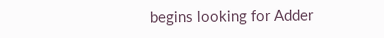begins looking for Adder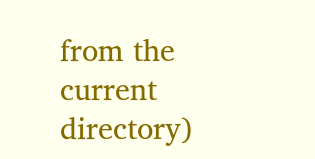from the current directory)